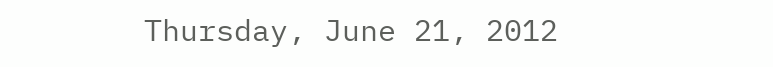Thursday, June 21, 2012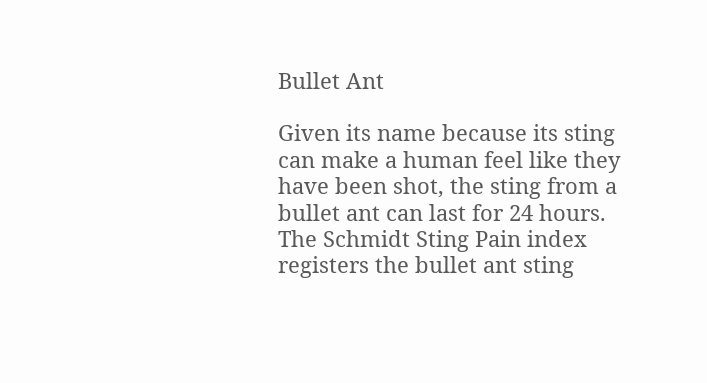Bullet Ant

Given its name because its sting can make a human feel like they have been shot, the sting from a bullet ant can last for 24 hours. The Schmidt Sting Pain index registers the bullet ant sting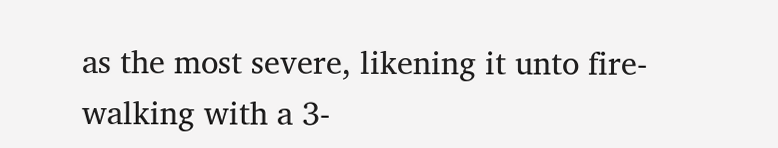as the most severe, likening it unto fire-walking with a 3-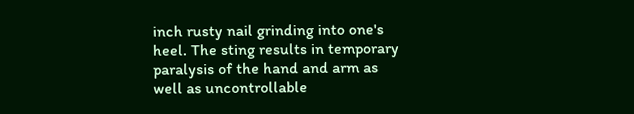inch rusty nail grinding into one's heel. The sting results in temporary paralysis of the hand and arm as well as uncontrollable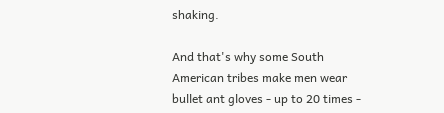shaking.

And that's why some South American tribes make men wear bullet ant gloves - up to 20 times -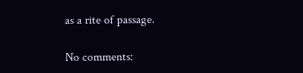as a rite of passage.

No comments: